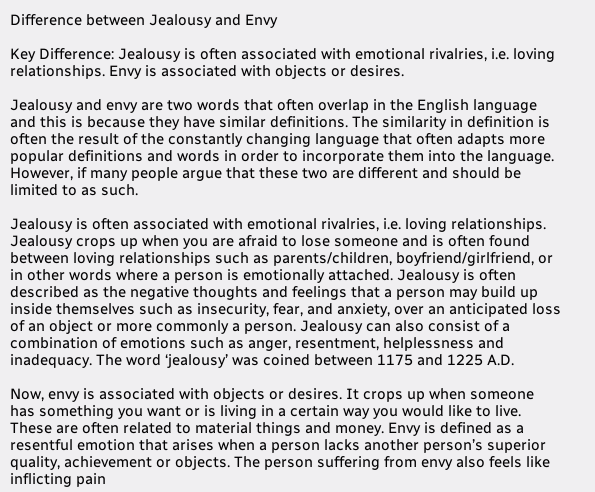Difference between Jealousy and Envy

Key Difference: Jealousy is often associated with emotional rivalries, i.e. loving relationships. Envy is associated with objects or desires.

Jealousy and envy are two words that often overlap in the English language and this is because they have similar definitions. The similarity in definition is often the result of the constantly changing language that often adapts more popular definitions and words in order to incorporate them into the language. However, if many people argue that these two are different and should be limited to as such.

Jealousy is often associated with emotional rivalries, i.e. loving relationships. Jealousy crops up when you are afraid to lose someone and is often found between loving relationships such as parents/children, boyfriend/girlfriend, or in other words where a person is emotionally attached. Jealousy is often described as the negative thoughts and feelings that a person may build up inside themselves such as insecurity, fear, and anxiety, over an anticipated loss of an object or more commonly a person. Jealousy can also consist of a combination of emotions such as anger, resentment, helplessness and inadequacy. The word ‘jealousy’ was coined between 1175 and 1225 A.D.

Now, envy is associated with objects or desires. It crops up when someone has something you want or is living in a certain way you would like to live. These are often related to material things and money. Envy is defined as a resentful emotion that arises when a person lacks another person’s superior quality, achievement or objects. The person suffering from envy also feels like inflicting pain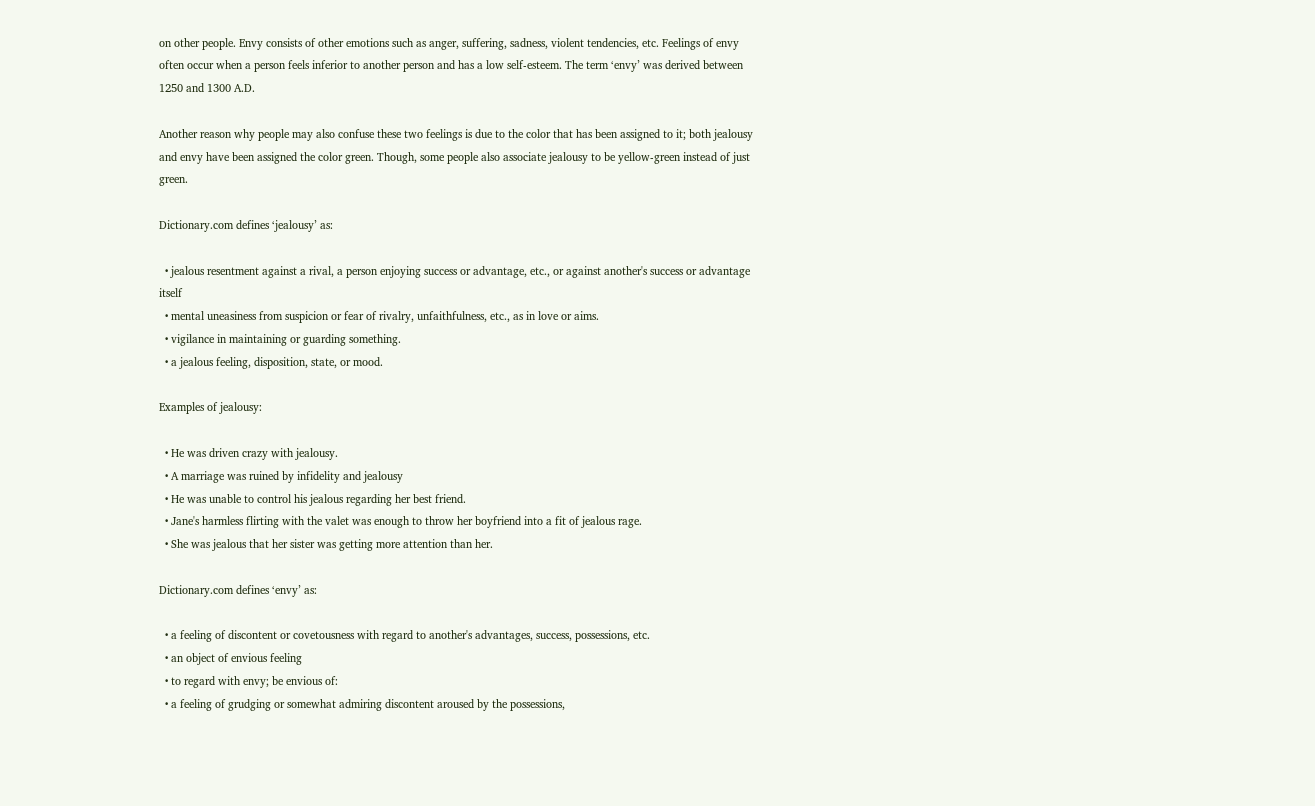on other people. Envy consists of other emotions such as anger, suffering, sadness, violent tendencies, etc. Feelings of envy often occur when a person feels inferior to another person and has a low self-esteem. The term ‘envy’ was derived between 1250 and 1300 A.D.

Another reason why people may also confuse these two feelings is due to the color that has been assigned to it; both jealousy and envy have been assigned the color green. Though, some people also associate jealousy to be yellow-green instead of just green.

Dictionary.com defines ‘jealousy’ as:

  • jealous resentment against a rival, a person enjoying success or advantage, etc., or against another's success or advantage itself
  • mental uneasiness from suspicion or fear of rivalry, unfaithfulness, etc., as in love or aims.
  • vigilance in maintaining or guarding something.
  • a jealous feeling, disposition, state, or mood.

Examples of jealousy:

  • He was driven crazy with jealousy.
  • A marriage was ruined by infidelity and jealousy
  • He was unable to control his jealous regarding her best friend.
  • Jane's harmless flirting with the valet was enough to throw her boyfriend into a fit of jealous rage.
  • She was jealous that her sister was getting more attention than her.

Dictionary.com defines ‘envy’ as:

  • a feeling of discontent or covetousness with regard to another's advantages, success, possessions, etc.
  • an object of envious feeling
  • to regard with envy; be envious of:
  • a feeling of grudging or somewhat admiring discontent aroused by the possessions,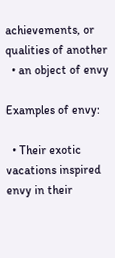achievements, or qualities of another
  • an object of envy

Examples of envy:

  • Their exotic vacations inspired envy in their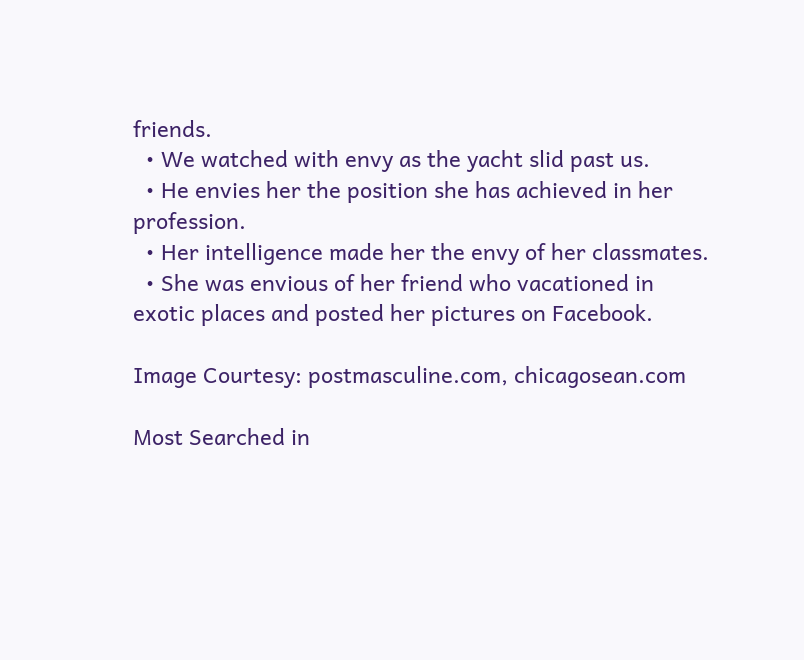friends.
  • We watched with envy as the yacht slid past us.
  • He envies her the position she has achieved in her profession.
  • Her intelligence made her the envy of her classmates.
  • She was envious of her friend who vacationed in exotic places and posted her pictures on Facebook.

Image Courtesy: postmasculine.com, chicagosean.com

Most Searched in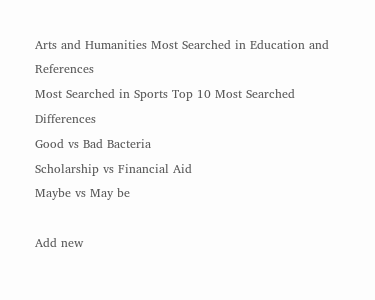Arts and Humanities Most Searched in Education and References
Most Searched in Sports Top 10 Most Searched Differences
Good vs Bad Bacteria
Scholarship vs Financial Aid
Maybe vs May be

Add new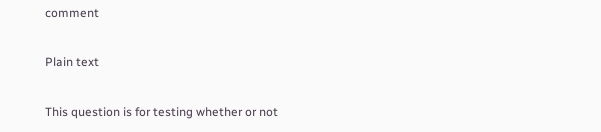comment

Plain text

This question is for testing whether or not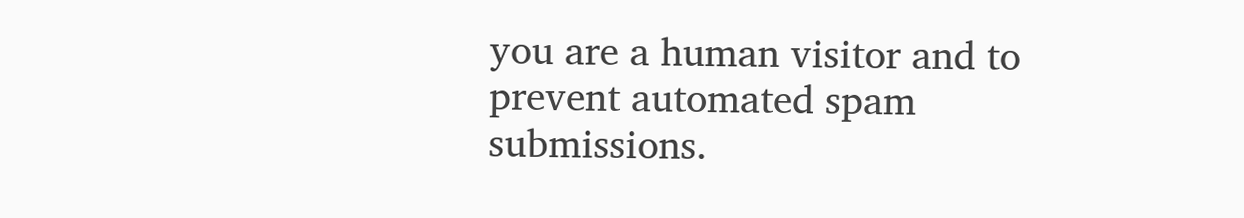you are a human visitor and to prevent automated spam submissions.